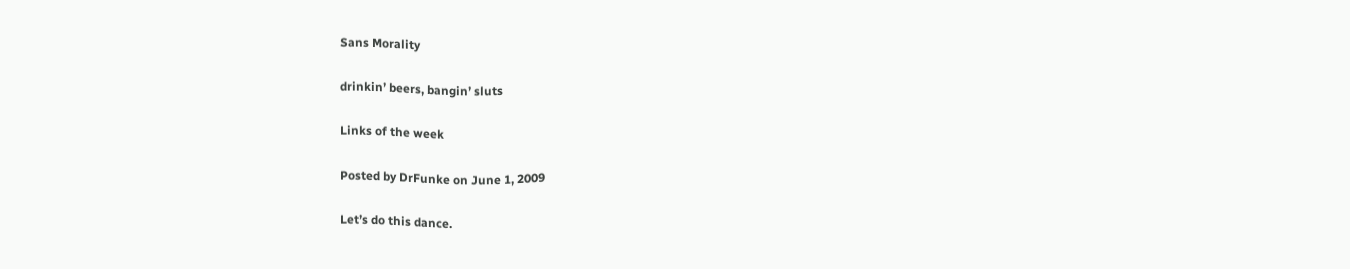Sans Morality

drinkin’ beers, bangin’ sluts

Links of the week

Posted by DrFunke on June 1, 2009

Let’s do this dance.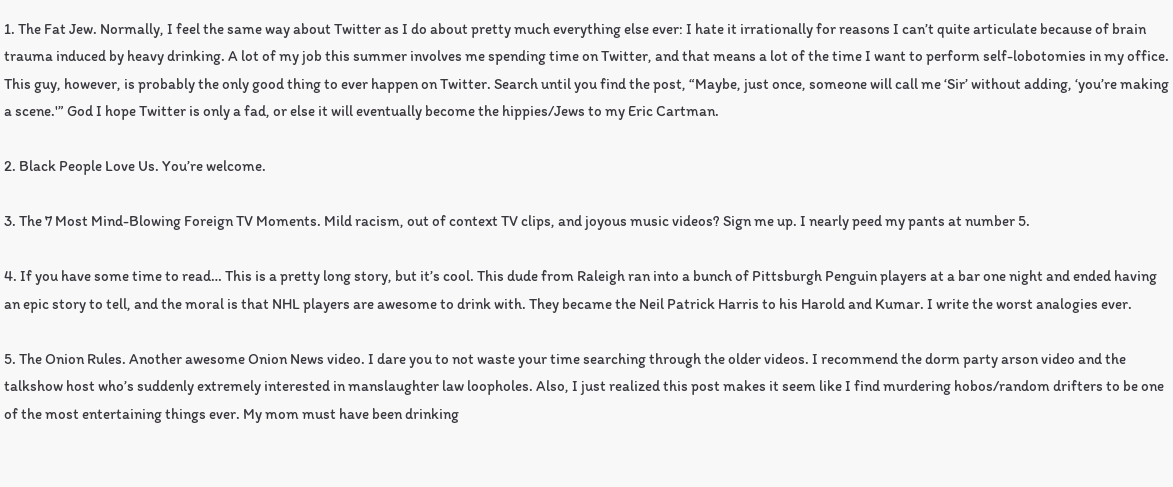1. The Fat Jew. Normally, I feel the same way about Twitter as I do about pretty much everything else ever: I hate it irrationally for reasons I can’t quite articulate because of brain trauma induced by heavy drinking. A lot of my job this summer involves me spending time on Twitter, and that means a lot of the time I want to perform self-lobotomies in my office. This guy, however, is probably the only good thing to ever happen on Twitter. Search until you find the post, “Maybe, just once, someone will call me ‘Sir’ without adding, ‘you’re making a scene.'” God I hope Twitter is only a fad, or else it will eventually become the hippies/Jews to my Eric Cartman.

2. Black People Love Us. You’re welcome.

3. The 7 Most Mind-Blowing Foreign TV Moments. Mild racism, out of context TV clips, and joyous music videos? Sign me up. I nearly peed my pants at number 5.

4. If you have some time to read… This is a pretty long story, but it’s cool. This dude from Raleigh ran into a bunch of Pittsburgh Penguin players at a bar one night and ended having an epic story to tell, and the moral is that NHL players are awesome to drink with. They became the Neil Patrick Harris to his Harold and Kumar. I write the worst analogies ever.

5. The Onion Rules. Another awesome Onion News video. I dare you to not waste your time searching through the older videos. I recommend the dorm party arson video and the talkshow host who’s suddenly extremely interested in manslaughter law loopholes. Also, I just realized this post makes it seem like I find murdering hobos/random drifters to be one of the most entertaining things ever. My mom must have been drinking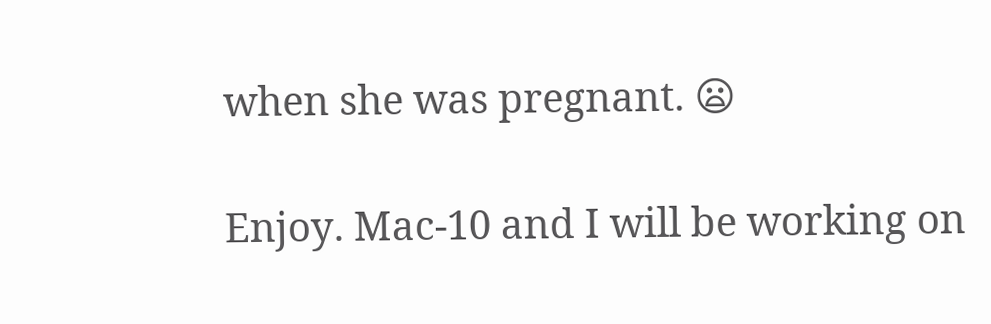when she was pregnant. 😦

Enjoy. Mac-10 and I will be working on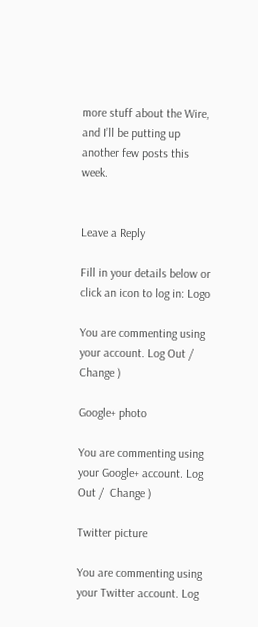more stuff about the Wire, and I’ll be putting up another few posts this week.


Leave a Reply

Fill in your details below or click an icon to log in: Logo

You are commenting using your account. Log Out /  Change )

Google+ photo

You are commenting using your Google+ account. Log Out /  Change )

Twitter picture

You are commenting using your Twitter account. Log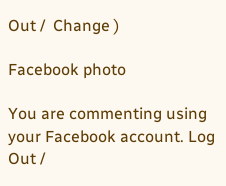Out /  Change )

Facebook photo

You are commenting using your Facebook account. Log Out /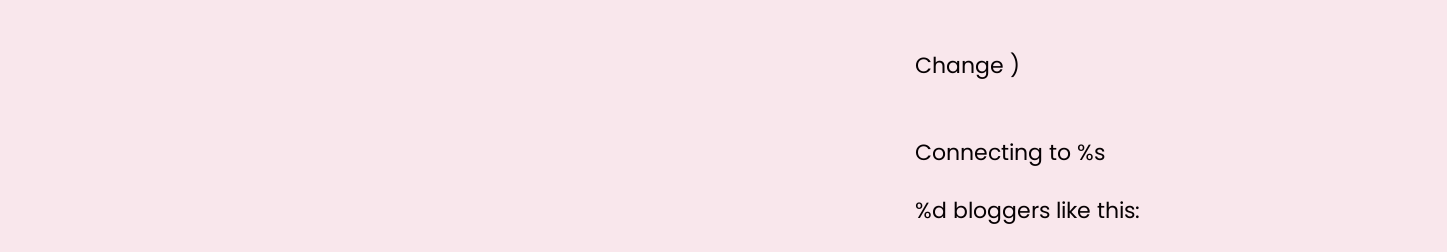Change )


Connecting to %s

%d bloggers like this: